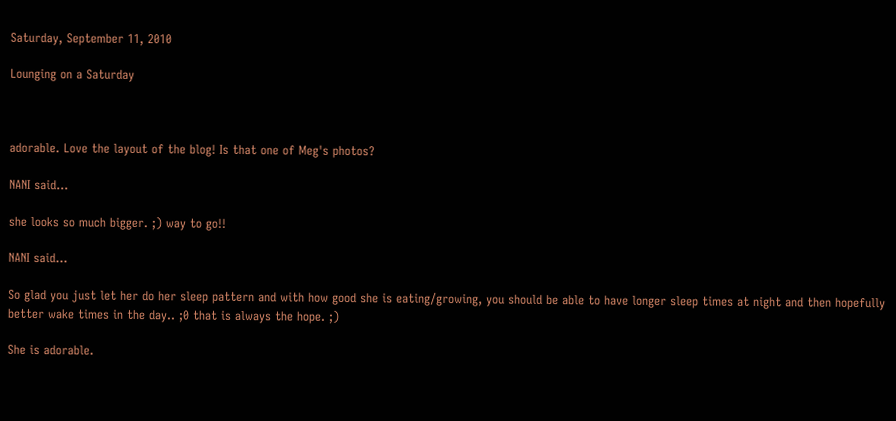Saturday, September 11, 2010

Lounging on a Saturday



adorable. Love the layout of the blog! Is that one of Meg's photos?

NANI said...

she looks so much bigger. ;) way to go!!

NANI said...

So glad you just let her do her sleep pattern and with how good she is eating/growing, you should be able to have longer sleep times at night and then hopefully better wake times in the day.. ;0 that is always the hope. ;)

She is adorable.